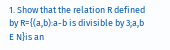1. Show that the relation R defined by R={(a,b):a-b is divisible by 3;a,b E N}is an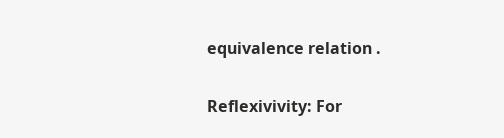equivalence relation .

Reflexivivity: For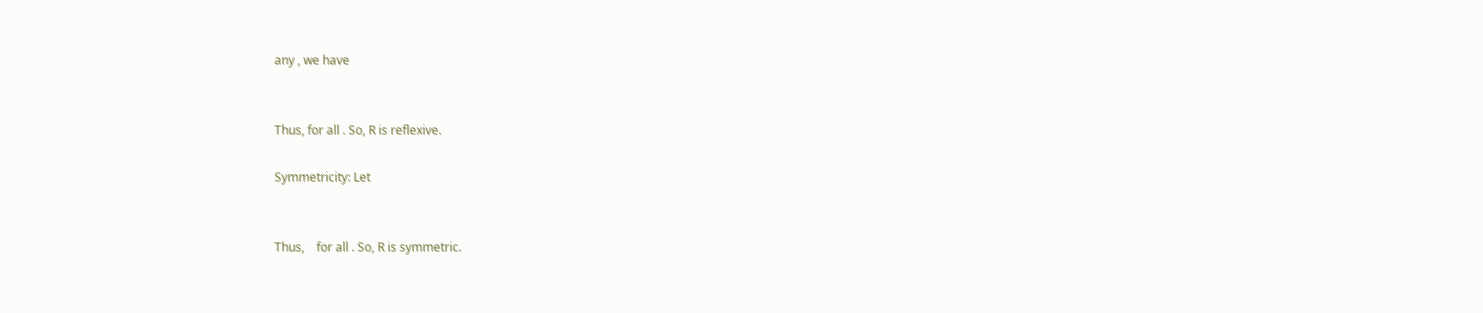any , we have


Thus, for all . So, R is reflexive.

Symmetricity: Let


Thus,    for all . So, R is symmetric.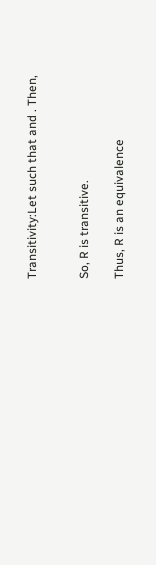Transitivity:Let such that and . Then,


So, R is transitive.

Thus, R is an equivalence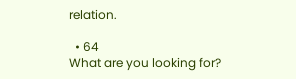relation.

  • 64
What are you looking for?